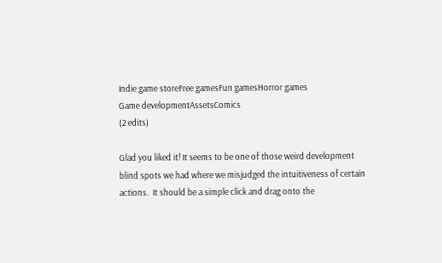Indie game storeFree gamesFun gamesHorror games
Game developmentAssetsComics
(2 edits)

Glad you liked it! It seems to be one of those weird development blind spots we had where we misjudged the intuitiveness of certain actions.  It should be a simple click and drag onto the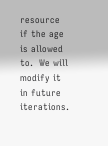resource if the age is allowed to.  We will modify it in future iterations.